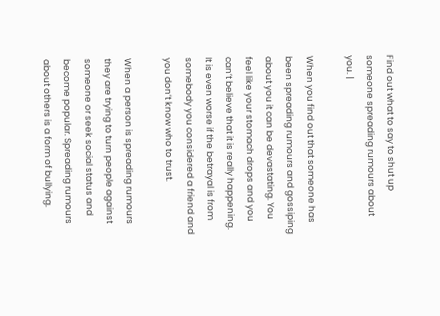Find out what to say to shut up someone spreading rumours about you. |

When you find out that someone has been spreading rumours and gossiping about you it can be devastating. You feel like your stomach drops and you can’t believe that it is really happening. It is even worse if the betrayal is from somebody you considered a friend and you don’t know who to trust.

When a person is spreading rumours they are trying to turn people against someone or seek social status and become popular. Spreading rumours about others is a form of bullying.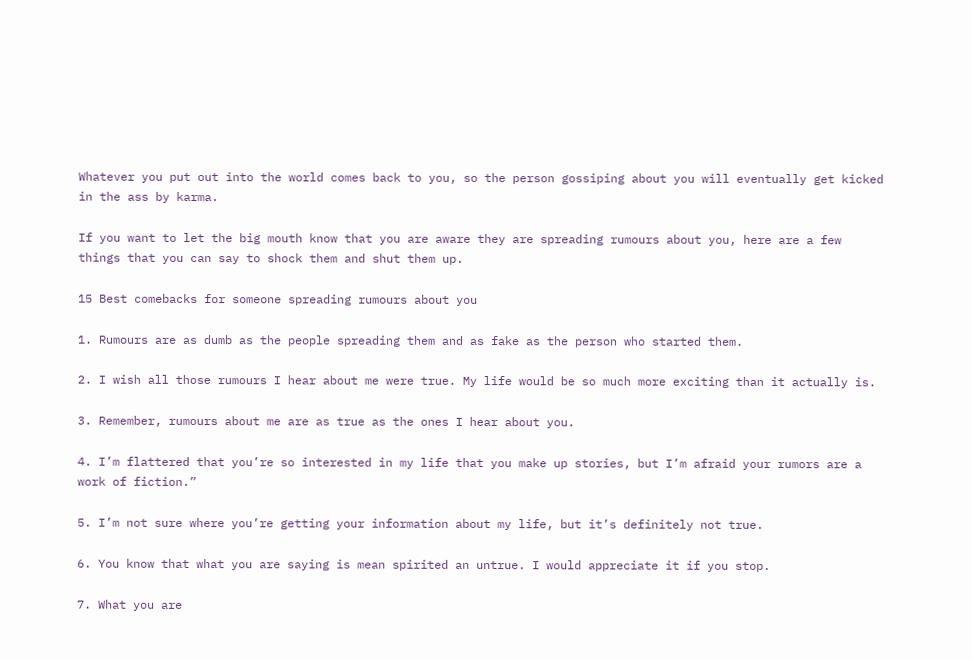Whatever you put out into the world comes back to you, so the person gossiping about you will eventually get kicked in the ass by karma.

If you want to let the big mouth know that you are aware they are spreading rumours about you, here are a few things that you can say to shock them and shut them up.

15 Best comebacks for someone spreading rumours about you

1. Rumours are as dumb as the people spreading them and as fake as the person who started them.

2. I wish all those rumours I hear about me were true. My life would be so much more exciting than it actually is.

3. Remember, rumours about me are as true as the ones I hear about you.

4. I’m flattered that you’re so interested in my life that you make up stories, but I’m afraid your rumors are a work of fiction.”

5. I’m not sure where you’re getting your information about my life, but it’s definitely not true.

6. You know that what you are saying is mean spirited an untrue. I would appreciate it if you stop.

7. What you are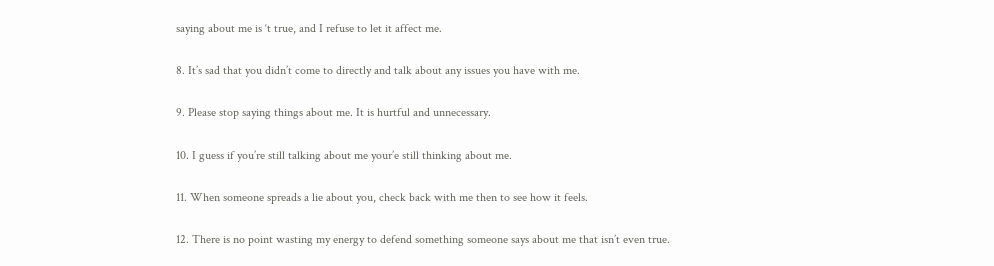saying about me is ‘t true, and I refuse to let it affect me.

8. It’s sad that you didn’t come to directly and talk about any issues you have with me.

9. Please stop saying things about me. It is hurtful and unnecessary.

10. I guess if you’re still talking about me your’e still thinking about me.

11. When someone spreads a lie about you, check back with me then to see how it feels.

12. There is no point wasting my energy to defend something someone says about me that isn’t even true.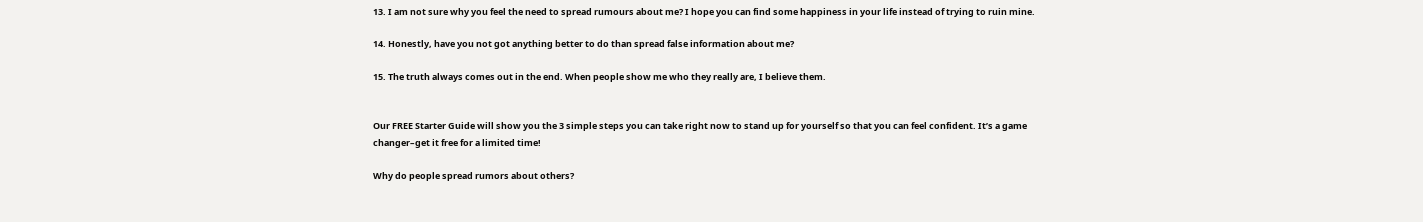13. I am not sure why you feel the need to spread rumours about me? I hope you can find some happiness in your life instead of trying to ruin mine.

14. Honestly, have you not got anything better to do than spread false information about me?

15. The truth always comes out in the end. When people show me who they really are, I believe them.


Our FREE Starter Guide will show you the 3 simple steps you can take right now to stand up for yourself so that you can feel confident. It’s a game changer–get it free for a limited time!

Why do people spread rumors about others?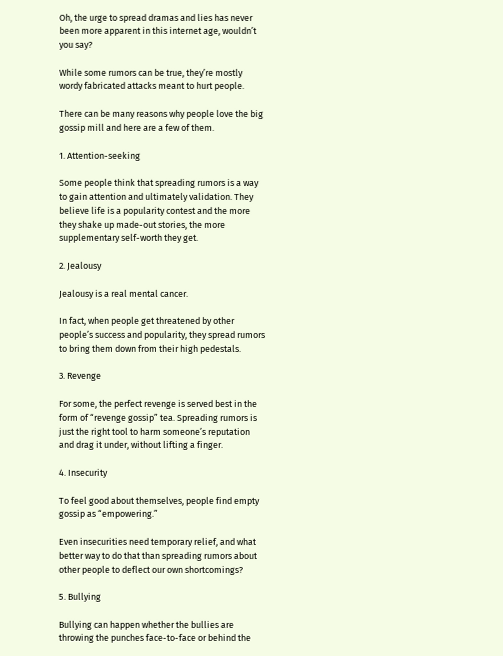Oh, the urge to spread dramas and lies has never been more apparent in this internet age, wouldn’t you say?

While some rumors can be true, they’re mostly wordy fabricated attacks meant to hurt people.

There can be many reasons why people love the big gossip mill and here are a few of them.

1. Attention-seeking

Some people think that spreading rumors is a way to gain attention and ultimately validation. They believe life is a popularity contest and the more they shake up made-out stories, the more supplementary self-worth they get.

2. Jealousy

Jealousy is a real mental cancer.

In fact, when people get threatened by other people’s success and popularity, they spread rumors to bring them down from their high pedestals.

3. Revenge

For some, the perfect revenge is served best in the form of “revenge gossip” tea. Spreading rumors is just the right tool to harm someone’s reputation and drag it under, without lifting a finger.

4. Insecurity

To feel good about themselves, people find empty gossip as “empowering.”

Even insecurities need temporary relief, and what better way to do that than spreading rumors about other people to deflect our own shortcomings?

5. Bullying

Bullying can happen whether the bullies are throwing the punches face-to-face or behind the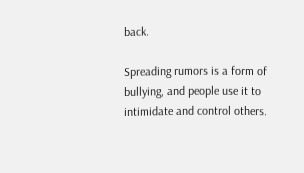back.

Spreading rumors is a form of bullying, and people use it to intimidate and control others.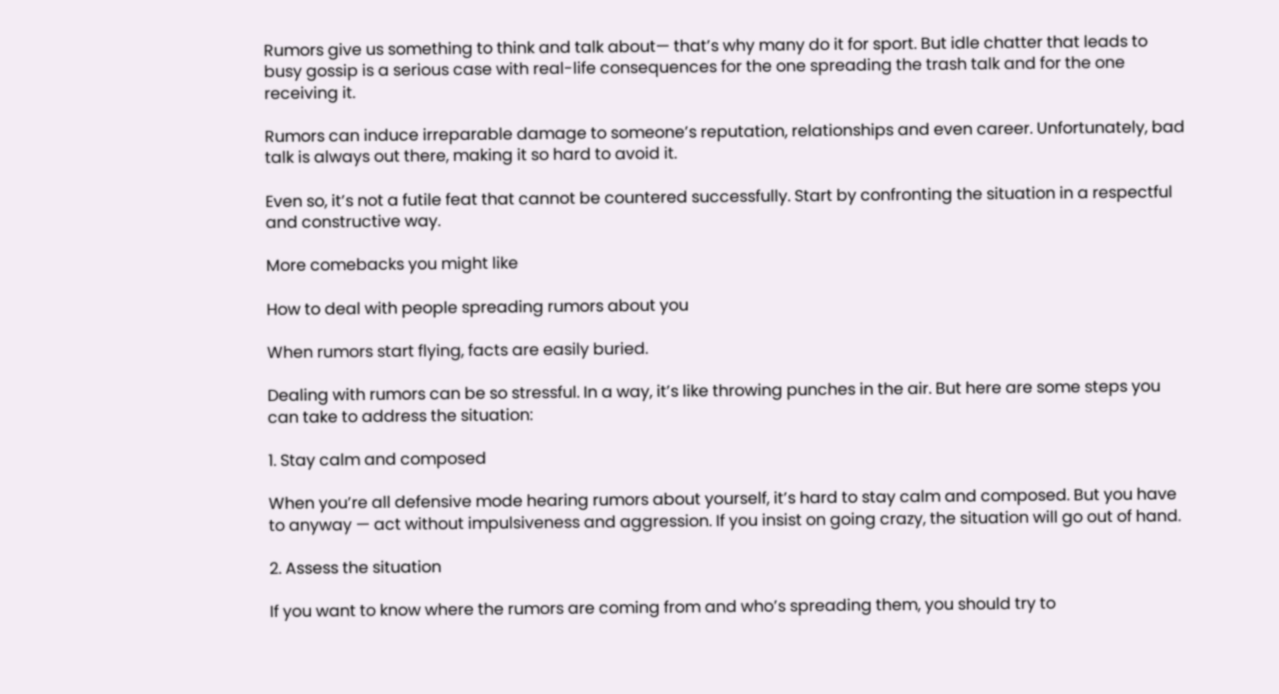Rumors give us something to think and talk about— that’s why many do it for sport. But idle chatter that leads to busy gossip is a serious case with real-life consequences for the one spreading the trash talk and for the one receiving it.

Rumors can induce irreparable damage to someone’s reputation, relationships and even career. Unfortunately, bad talk is always out there, making it so hard to avoid it.

Even so, it’s not a futile feat that cannot be countered successfully. Start by confronting the situation in a respectful and constructive way.

More comebacks you might like

How to deal with people spreading rumors about you

When rumors start flying, facts are easily buried.

Dealing with rumors can be so stressful. In a way, it’s like throwing punches in the air. But here are some steps you can take to address the situation:

1. Stay calm and composed

When you’re all defensive mode hearing rumors about yourself, it’s hard to stay calm and composed. But you have to anyway — act without impulsiveness and aggression. If you insist on going crazy, the situation will go out of hand.

2. Assess the situation

If you want to know where the rumors are coming from and who’s spreading them, you should try to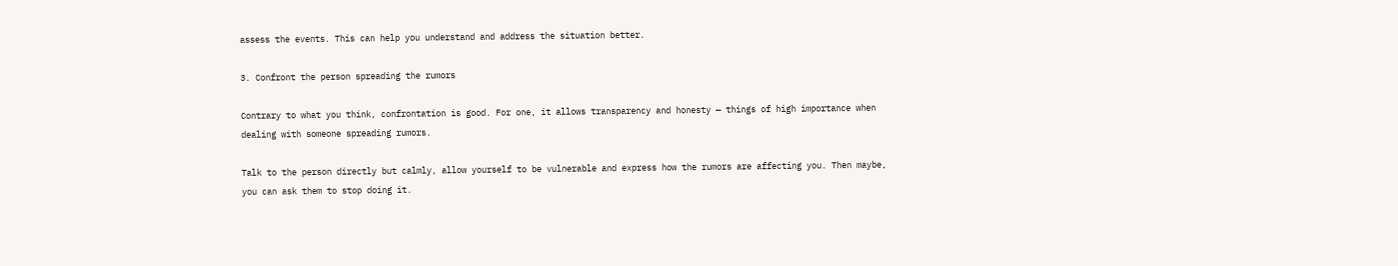assess the events. This can help you understand and address the situation better.

3. Confront the person spreading the rumors

Contrary to what you think, confrontation is good. For one, it allows transparency and honesty — things of high importance when dealing with someone spreading rumors.

Talk to the person directly but calmly, allow yourself to be vulnerable and express how the rumors are affecting you. Then maybe, you can ask them to stop doing it.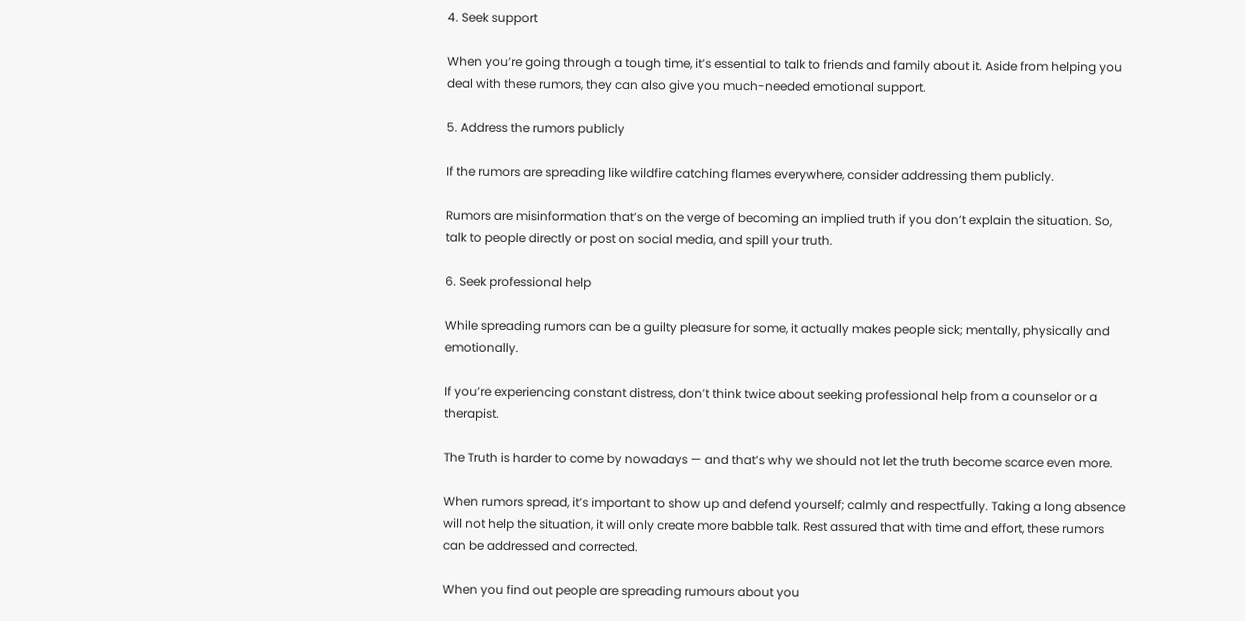4. Seek support

When you’re going through a tough time, it’s essential to talk to friends and family about it. Aside from helping you deal with these rumors, they can also give you much-needed emotional support.

5. Address the rumors publicly

If the rumors are spreading like wildfire catching flames everywhere, consider addressing them publicly.

Rumors are misinformation that’s on the verge of becoming an implied truth if you don’t explain the situation. So, talk to people directly or post on social media, and spill your truth.

6. Seek professional help

While spreading rumors can be a guilty pleasure for some, it actually makes people sick; mentally, physically and emotionally.

If you’re experiencing constant distress, don’t think twice about seeking professional help from a counselor or a therapist.

The Truth is harder to come by nowadays — and that’s why we should not let the truth become scarce even more.

When rumors spread, it’s important to show up and defend yourself; calmly and respectfully. Taking a long absence will not help the situation, it will only create more babble talk. Rest assured that with time and effort, these rumors can be addressed and corrected.

When you find out people are spreading rumours about you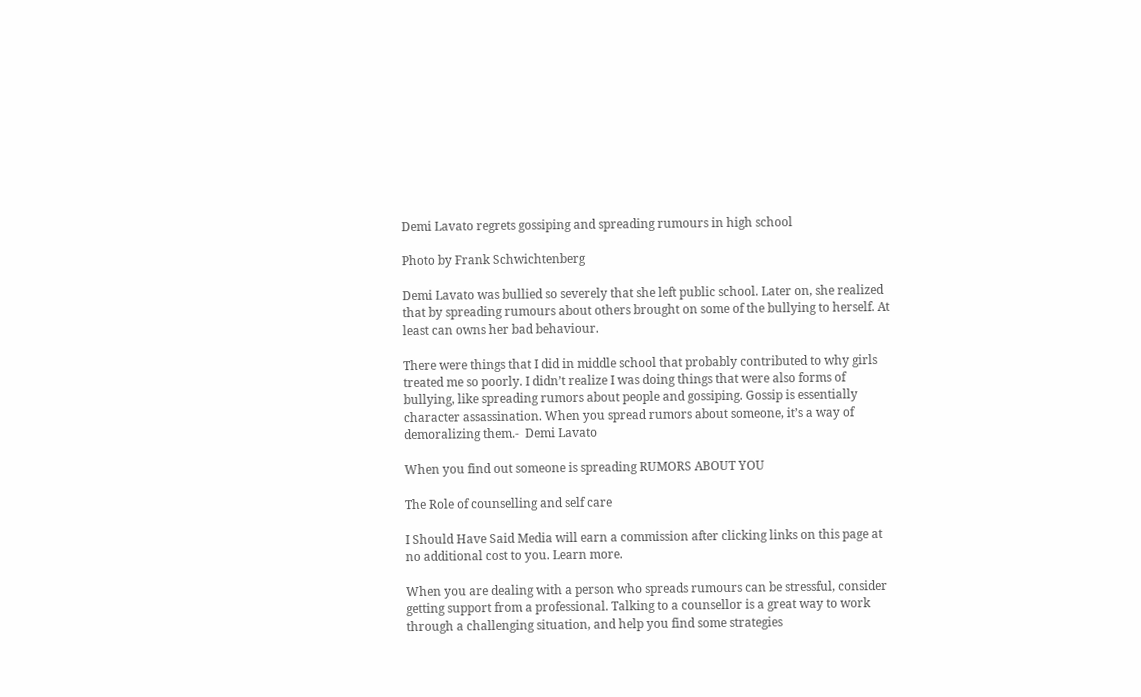Demi Lavato regrets gossiping and spreading rumours in high school

Photo by Frank Schwichtenberg

Demi Lavato was bullied so severely that she left public school. Later on, she realized that by spreading rumours about others brought on some of the bullying to herself. At least can owns her bad behaviour.

There were things that I did in middle school that probably contributed to why girls treated me so poorly. I didn’t realize I was doing things that were also forms of bullying, like spreading rumors about people and gossiping. Gossip is essentially character assassination. When you spread rumors about someone, it’s a way of demoralizing them.-  Demi Lavato

When you find out someone is spreading RUMORS ABOUT YOU

The Role of counselling and self care

I Should Have Said Media will earn a commission after clicking links on this page at no additional cost to you. Learn more.

When you are dealing with a person who spreads rumours can be stressful, consider getting support from a professional. Talking to a counsellor is a great way to work through a challenging situation, and help you find some strategies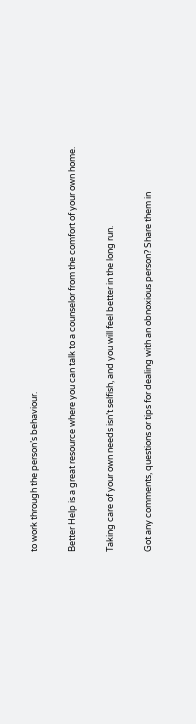to work through the person’s behaviour.

Better Help is a great resource where you can talk to a counselor from the comfort of your own home.

Taking care of your own needs isn’t selfish, and you will feel better in the long run.

Got any comments, questions or tips for dealing with an obnoxious person? Share them in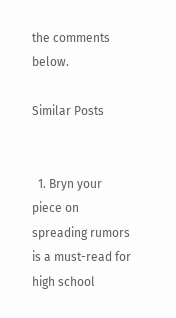the comments below.

Similar Posts


  1. Bryn your piece on spreading rumors is a must-read for high school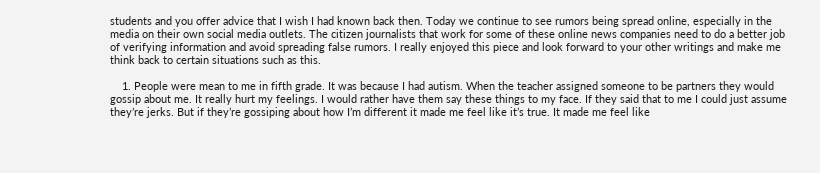students and you offer advice that I wish I had known back then. Today we continue to see rumors being spread online, especially in the media on their own social media outlets. The citizen journalists that work for some of these online news companies need to do a better job of verifying information and avoid spreading false rumors. I really enjoyed this piece and look forward to your other writings and make me think back to certain situations such as this.

    1. People were mean to me in fifth grade. It was because I had autism. When the teacher assigned someone to be partners they would gossip about me. It really hurt my feelings. I would rather have them say these things to my face. If they said that to me I could just assume they’re jerks. But if they’re gossiping about how I’m different it made me feel like it’s true. It made me feel like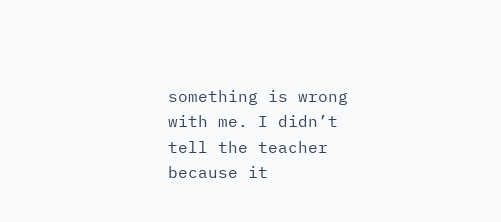something is wrong with me. I didn’t tell the teacher because it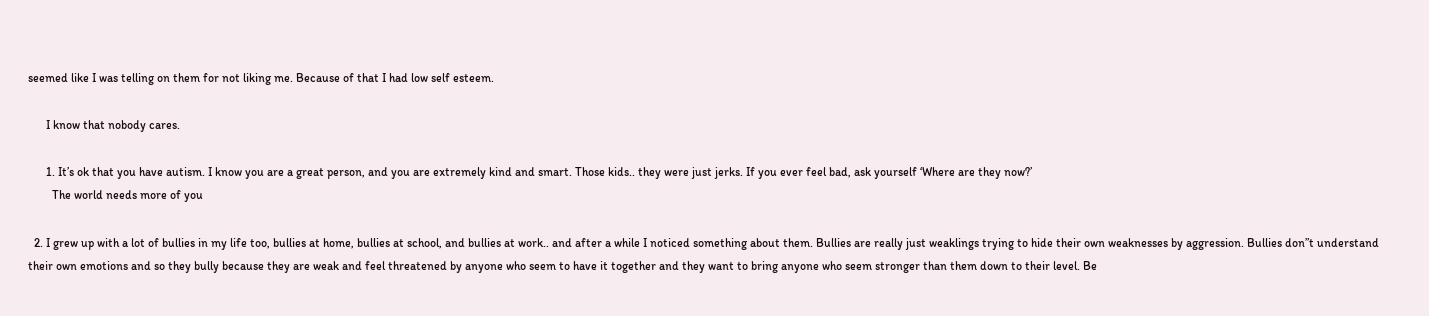seemed like I was telling on them for not liking me. Because of that I had low self esteem.

      I know that nobody cares.

      1. It’s ok that you have autism. I know you are a great person, and you are extremely kind and smart. Those kids.. they were just jerks. If you ever feel bad, ask yourself ‘Where are they now?’
        The world needs more of you

  2. I grew up with a lot of bullies in my life too, bullies at home, bullies at school, and bullies at work.. and after a while I noticed something about them. Bullies are really just weaklings trying to hide their own weaknesses by aggression. Bullies don”t understand their own emotions and so they bully because they are weak and feel threatened by anyone who seem to have it together and they want to bring anyone who seem stronger than them down to their level. Be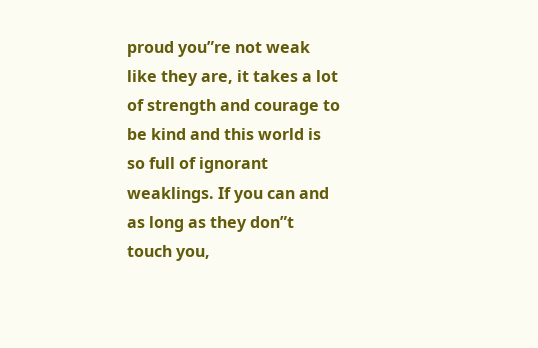proud you”re not weak like they are, it takes a lot of strength and courage to be kind and this world is so full of ignorant weaklings. If you can and as long as they don”t touch you,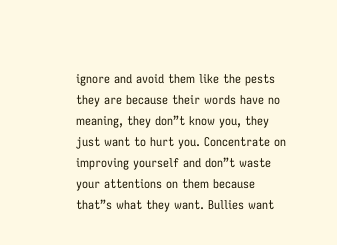ignore and avoid them like the pests they are because their words have no meaning, they don”t know you, they just want to hurt you. Concentrate on improving yourself and don”t waste your attentions on them because that”s what they want. Bullies want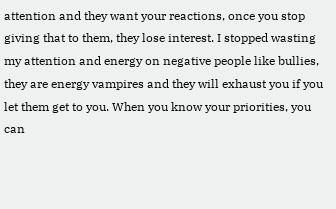attention and they want your reactions, once you stop giving that to them, they lose interest. I stopped wasting my attention and energy on negative people like bullies, they are energy vampires and they will exhaust you if you let them get to you. When you know your priorities, you can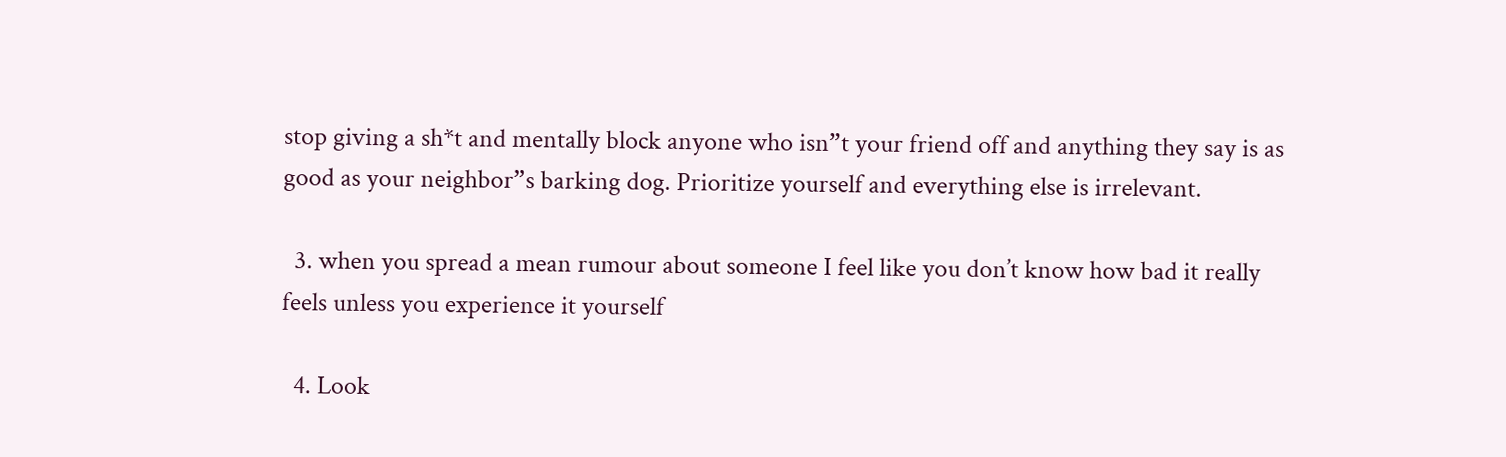stop giving a sh*t and mentally block anyone who isn”t your friend off and anything they say is as good as your neighbor”s barking dog. Prioritize yourself and everything else is irrelevant.

  3. when you spread a mean rumour about someone I feel like you don’t know how bad it really feels unless you experience it yourself

  4. Look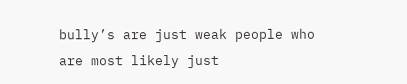bully’s are just weak people who are most likely just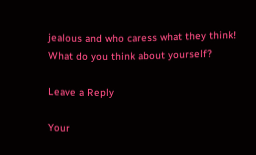jealous and who caress what they think! What do you think about yourself?

Leave a Reply

Your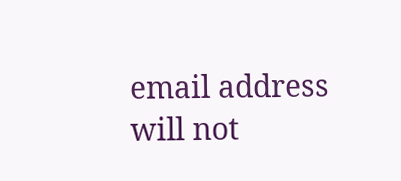email address will not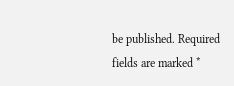be published. Required fields are marked *